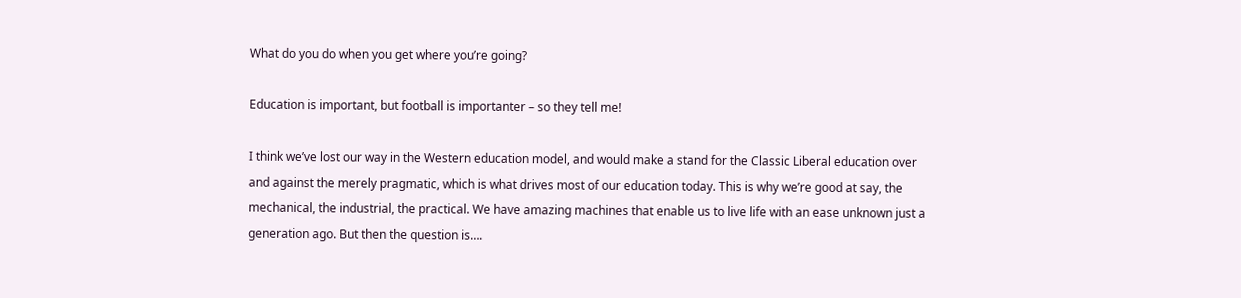What do you do when you get where you’re going?

Education is important, but football is importanter – so they tell me!

I think we’ve lost our way in the Western education model, and would make a stand for the Classic Liberal education over and against the merely pragmatic, which is what drives most of our education today. This is why we’re good at say, the mechanical, the industrial, the practical. We have amazing machines that enable us to live life with an ease unknown just a generation ago. But then the question is….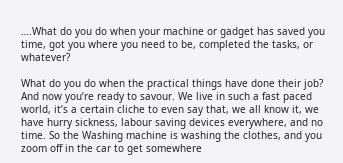….What do you do when your machine or gadget has saved you time, got you where you need to be, completed the tasks, or whatever?

What do you do when the practical things have done their job? And now you’re ready to savour. We live in such a fast paced world, it’s a certain cliche to even say that, we all know it, we have hurry sickness, labour saving devices everywhere, and no time. So the Washing machine is washing the clothes, and you zoom off in the car to get somewhere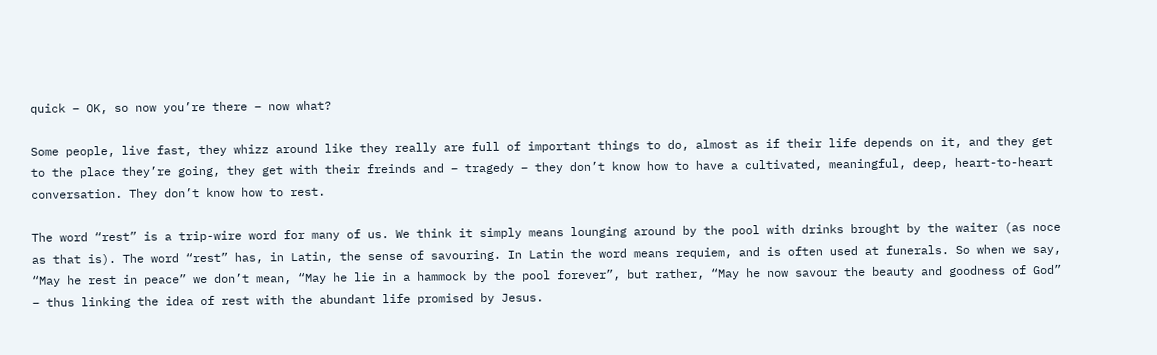quick – OK, so now you’re there – now what?

Some people, live fast, they whizz around like they really are full of important things to do, almost as if their life depends on it, and they get to the place they’re going, they get with their freinds and – tragedy – they don’t know how to have a cultivated, meaningful, deep, heart-to-heart conversation. They don’t know how to rest.

The word “rest” is a trip-wire word for many of us. We think it simply means lounging around by the pool with drinks brought by the waiter (as noce as that is). The word “rest” has, in Latin, the sense of savouring. In Latin the word means requiem, and is often used at funerals. So when we say, “May he rest in peace” we don’t mean, “May he lie in a hammock by the pool forever”, but rather, “May he now savour the beauty and goodness of God” – thus linking the idea of rest with the abundant life promised by Jesus.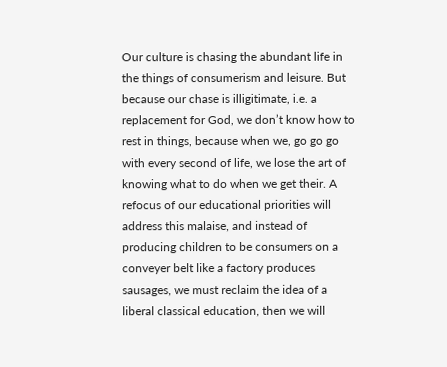Our culture is chasing the abundant life in the things of consumerism and leisure. But because our chase is illigitimate, i.e. a replacement for God, we don’t know how to rest in things, because when we, go go go with every second of life, we lose the art of knowing what to do when we get their. A refocus of our educational priorities will address this malaise, and instead of producing children to be consumers on a conveyer belt like a factory produces sausages, we must reclaim the idea of a liberal classical education, then we will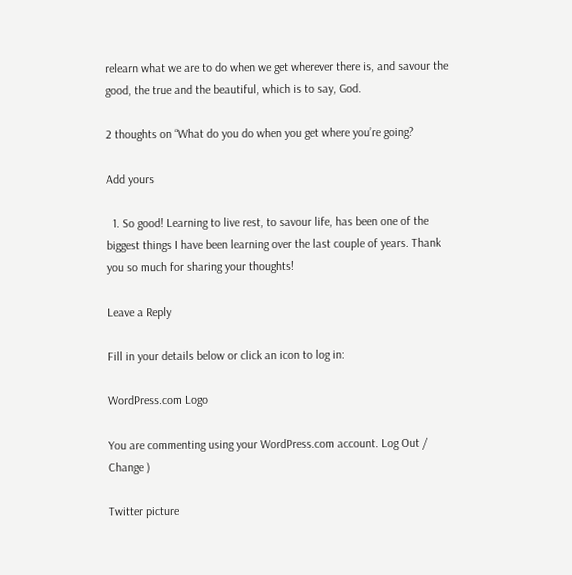relearn what we are to do when we get wherever there is, and savour the good, the true and the beautiful, which is to say, God.

2 thoughts on “What do you do when you get where you’re going?

Add yours

  1. So good! Learning to live rest, to savour life, has been one of the biggest things I have been learning over the last couple of years. Thank you so much for sharing your thoughts!

Leave a Reply

Fill in your details below or click an icon to log in:

WordPress.com Logo

You are commenting using your WordPress.com account. Log Out /  Change )

Twitter picture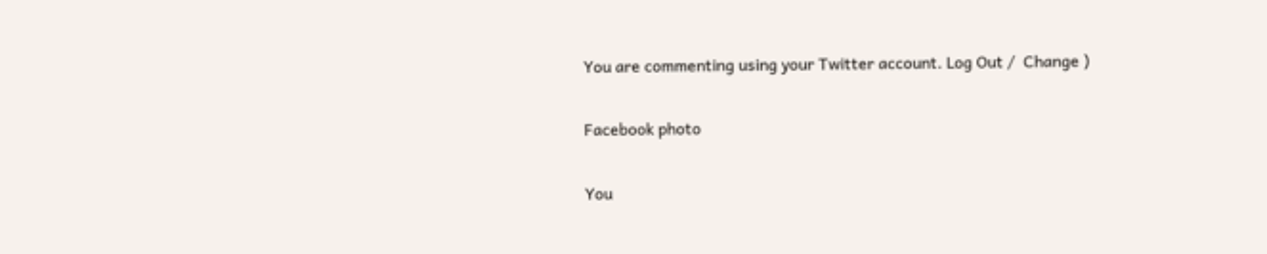You are commenting using your Twitter account. Log Out /  Change )

Facebook photo

You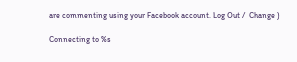are commenting using your Facebook account. Log Out /  Change )

Connecting to %s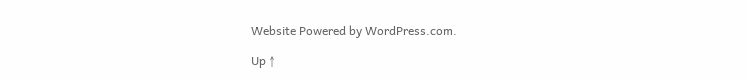Website Powered by WordPress.com.

Up ↑